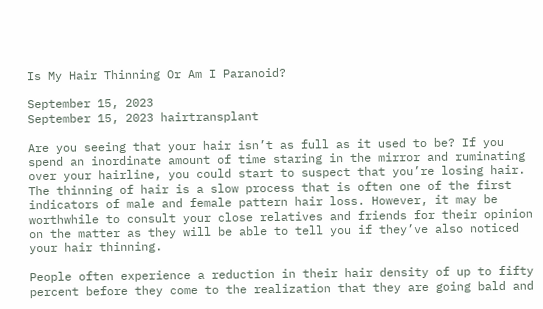Is My Hair Thinning Or Am I Paranoid?

September 15, 2023
September 15, 2023 hairtransplant

Are you seeing that your hair isn’t as full as it used to be? If you spend an inordinate amount of time staring in the mirror and ruminating over your hairline, you could start to suspect that you’re losing hair. The thinning of hair is a slow process that is often one of the first indicators of male and female pattern hair loss. However, it may be worthwhile to consult your close relatives and friends for their opinion on the matter as they will be able to tell you if they’ve also noticed your hair thinning.

People often experience a reduction in their hair density of up to fifty percent before they come to the realization that they are going bald and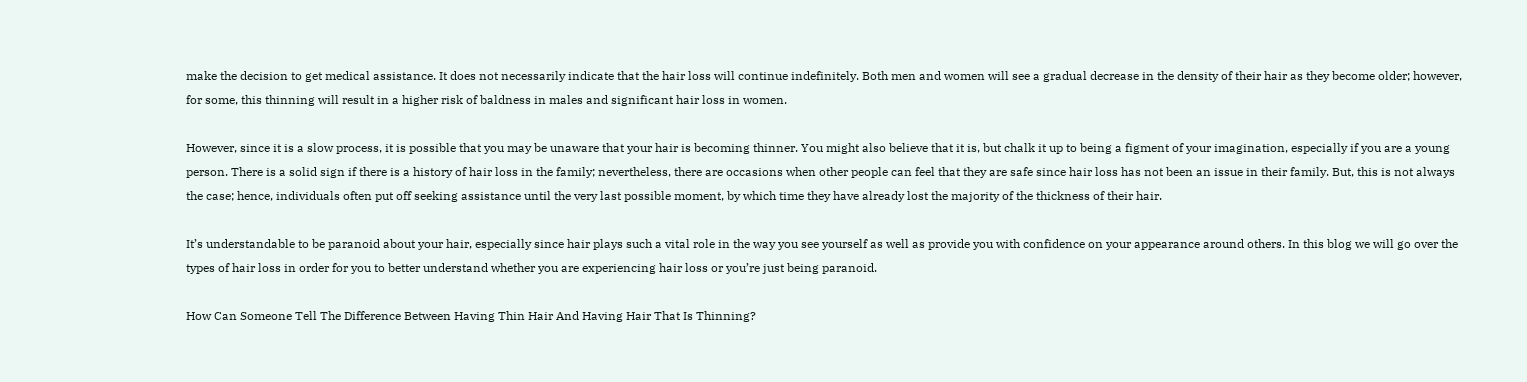make the decision to get medical assistance. It does not necessarily indicate that the hair loss will continue indefinitely. Both men and women will see a gradual decrease in the density of their hair as they become older; however, for some, this thinning will result in a higher risk of baldness in males and significant hair loss in women.

However, since it is a slow process, it is possible that you may be unaware that your hair is becoming thinner. You might also believe that it is, but chalk it up to being a figment of your imagination, especially if you are a young person. There is a solid sign if there is a history of hair loss in the family; nevertheless, there are occasions when other people can feel that they are safe since hair loss has not been an issue in their family. But, this is not always the case; hence, individuals often put off seeking assistance until the very last possible moment, by which time they have already lost the majority of the thickness of their hair.

It’s understandable to be paranoid about your hair, especially since hair plays such a vital role in the way you see yourself as well as provide you with confidence on your appearance around others. In this blog we will go over the types of hair loss in order for you to better understand whether you are experiencing hair loss or you’re just being paranoid.

How Can Someone Tell The Difference Between Having Thin Hair And Having Hair That Is Thinning?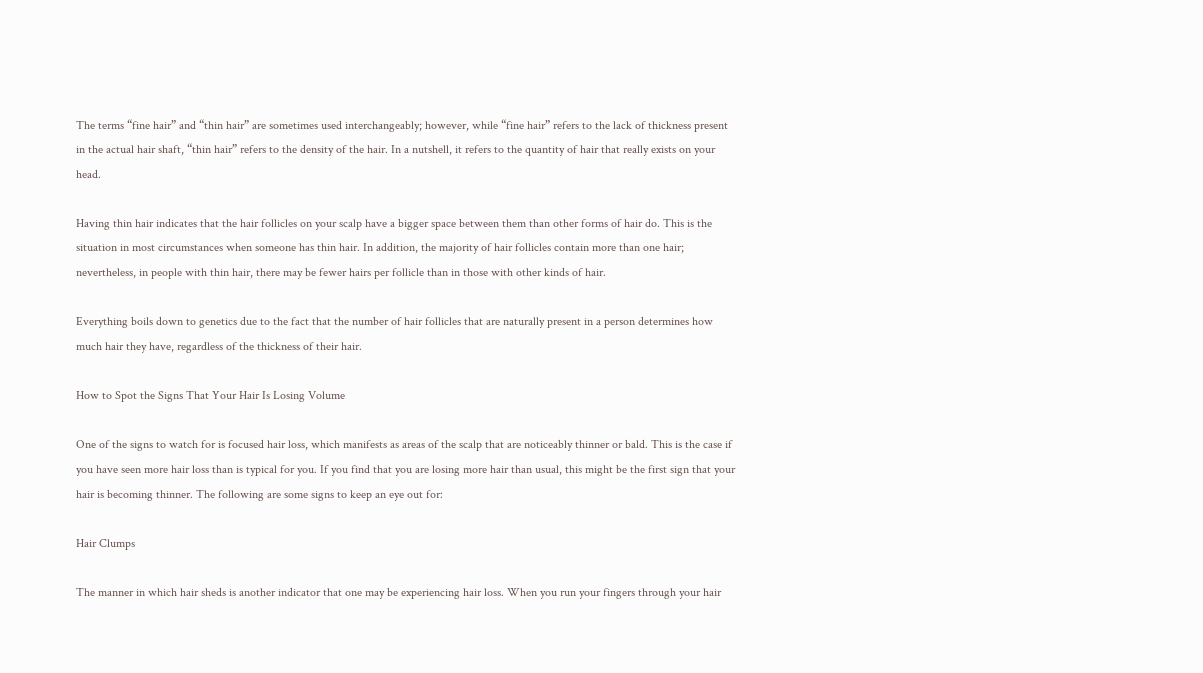The terms “fine hair” and “thin hair” are sometimes used interchangeably; however, while “fine hair” refers to the lack of thickness present in the actual hair shaft, “thin hair” refers to the density of the hair. In a nutshell, it refers to the quantity of hair that really exists on your head.

Having thin hair indicates that the hair follicles on your scalp have a bigger space between them than other forms of hair do. This is the situation in most circumstances when someone has thin hair. In addition, the majority of hair follicles contain more than one hair; nevertheless, in people with thin hair, there may be fewer hairs per follicle than in those with other kinds of hair.

Everything boils down to genetics due to the fact that the number of hair follicles that are naturally present in a person determines how much hair they have, regardless of the thickness of their hair.

How to Spot the Signs That Your Hair Is Losing Volume

One of the signs to watch for is focused hair loss, which manifests as areas of the scalp that are noticeably thinner or bald. This is the case if you have seen more hair loss than is typical for you. If you find that you are losing more hair than usual, this might be the first sign that your hair is becoming thinner. The following are some signs to keep an eye out for:

Hair Clumps

The manner in which hair sheds is another indicator that one may be experiencing hair loss. When you run your fingers through your hair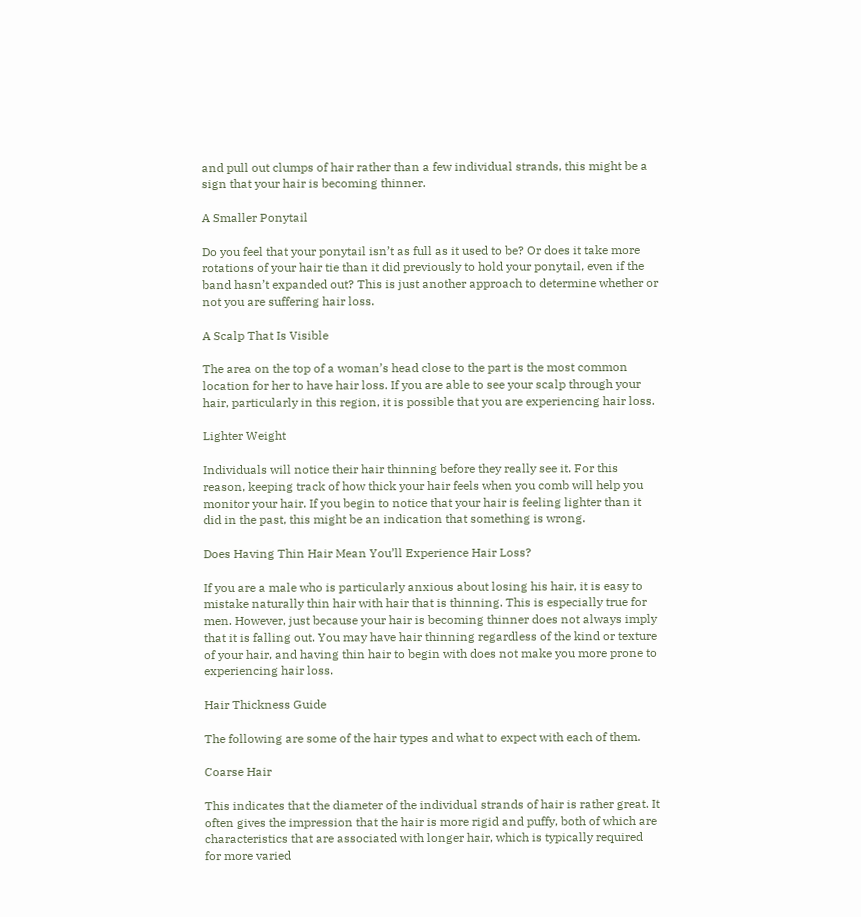and pull out clumps of hair rather than a few individual strands, this might be a sign that your hair is becoming thinner.

A Smaller Ponytail

Do you feel that your ponytail isn’t as full as it used to be? Or does it take more rotations of your hair tie than it did previously to hold your ponytail, even if the band hasn’t expanded out? This is just another approach to determine whether or not you are suffering hair loss.

A Scalp That Is Visible

The area on the top of a woman’s head close to the part is the most common location for her to have hair loss. If you are able to see your scalp through your hair, particularly in this region, it is possible that you are experiencing hair loss.

Lighter Weight

Individuals will notice their hair thinning before they really see it. For this reason, keeping track of how thick your hair feels when you comb will help you monitor your hair. If you begin to notice that your hair is feeling lighter than it did in the past, this might be an indication that something is wrong.

Does Having Thin Hair Mean You’ll Experience Hair Loss?

If you are a male who is particularly anxious about losing his hair, it is easy to mistake naturally thin hair with hair that is thinning. This is especially true for men. However, just because your hair is becoming thinner does not always imply that it is falling out. You may have hair thinning regardless of the kind or texture of your hair, and having thin hair to begin with does not make you more prone to experiencing hair loss.

Hair Thickness Guide

The following are some of the hair types and what to expect with each of them.

Coarse Hair

This indicates that the diameter of the individual strands of hair is rather great. It often gives the impression that the hair is more rigid and puffy, both of which are characteristics that are associated with longer hair, which is typically required for more varied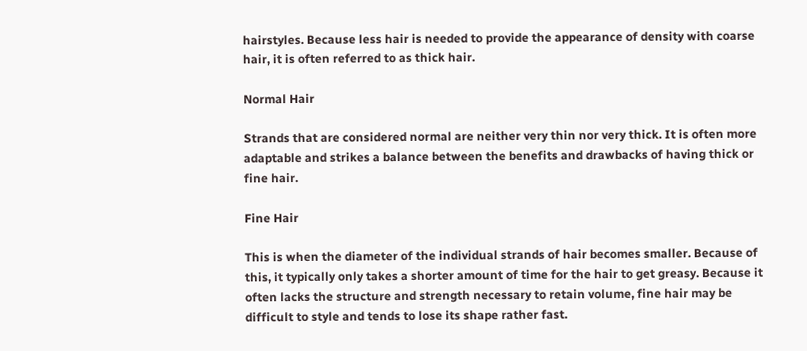hairstyles. Because less hair is needed to provide the appearance of density with coarse hair, it is often referred to as thick hair.

Normal Hair

Strands that are considered normal are neither very thin nor very thick. It is often more adaptable and strikes a balance between the benefits and drawbacks of having thick or fine hair.

Fine Hair

This is when the diameter of the individual strands of hair becomes smaller. Because of this, it typically only takes a shorter amount of time for the hair to get greasy. Because it often lacks the structure and strength necessary to retain volume, fine hair may be difficult to style and tends to lose its shape rather fast.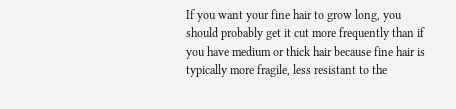If you want your fine hair to grow long, you should probably get it cut more frequently than if you have medium or thick hair because fine hair is typically more fragile, less resistant to the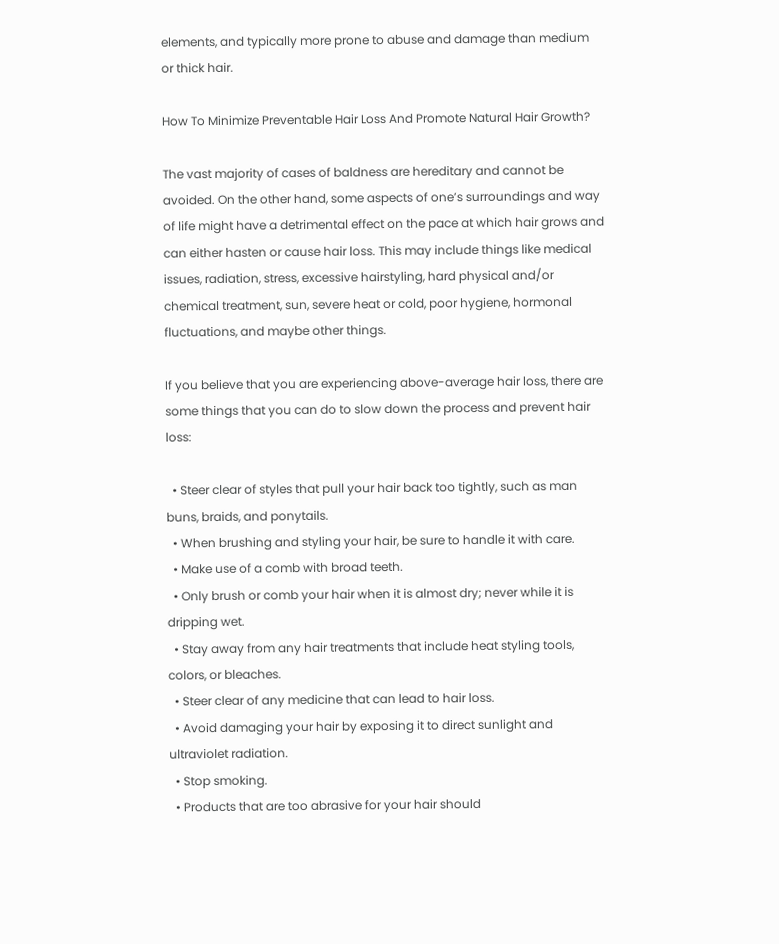elements, and typically more prone to abuse and damage than medium or thick hair.

How To Minimize Preventable Hair Loss And Promote Natural Hair Growth?

The vast majority of cases of baldness are hereditary and cannot be avoided. On the other hand, some aspects of one’s surroundings and way of life might have a detrimental effect on the pace at which hair grows and can either hasten or cause hair loss. This may include things like medical issues, radiation, stress, excessive hairstyling, hard physical and/or chemical treatment, sun, severe heat or cold, poor hygiene, hormonal fluctuations, and maybe other things.

If you believe that you are experiencing above-average hair loss, there are some things that you can do to slow down the process and prevent hair loss:

  • Steer clear of styles that pull your hair back too tightly, such as man buns, braids, and ponytails.
  • When brushing and styling your hair, be sure to handle it with care.
  • Make use of a comb with broad teeth.
  • Only brush or comb your hair when it is almost dry; never while it is dripping wet.
  • Stay away from any hair treatments that include heat styling tools, colors, or bleaches.
  • Steer clear of any medicine that can lead to hair loss.
  • Avoid damaging your hair by exposing it to direct sunlight and ultraviolet radiation.
  • Stop smoking.
  • Products that are too abrasive for your hair should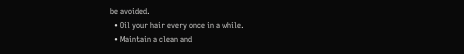be avoided.
  • Oil your hair every once in a while.
  • Maintain a clean and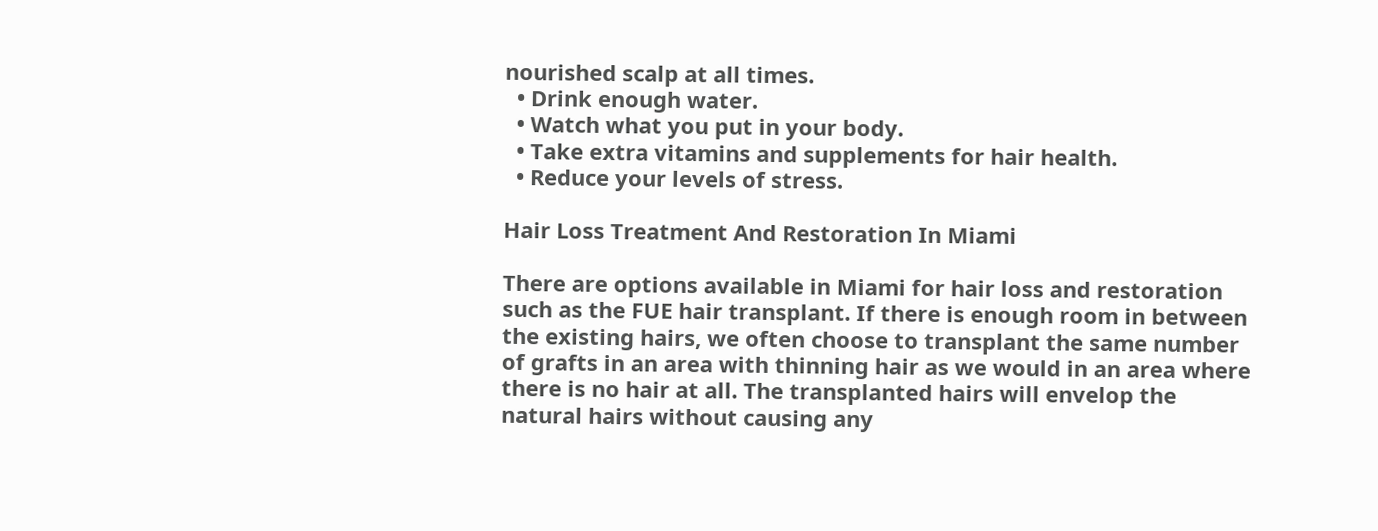nourished scalp at all times.
  • Drink enough water.
  • Watch what you put in your body.
  • Take extra vitamins and supplements for hair health.
  • Reduce your levels of stress.

Hair Loss Treatment And Restoration In Miami

There are options available in Miami for hair loss and restoration such as the FUE hair transplant. If there is enough room in between the existing hairs, we often choose to transplant the same number of grafts in an area with thinning hair as we would in an area where there is no hair at all. The transplanted hairs will envelop the natural hairs without causing any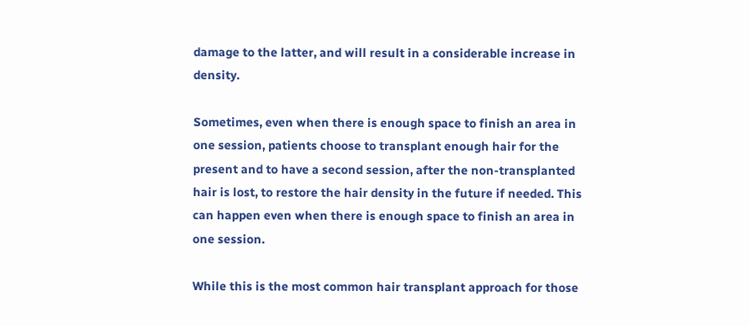damage to the latter, and will result in a considerable increase in density.

Sometimes, even when there is enough space to finish an area in one session, patients choose to transplant enough hair for the present and to have a second session, after the non-transplanted hair is lost, to restore the hair density in the future if needed. This can happen even when there is enough space to finish an area in one session.

While this is the most common hair transplant approach for those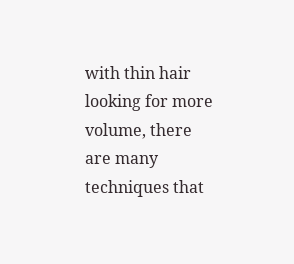with thin hair looking for more volume, there are many techniques that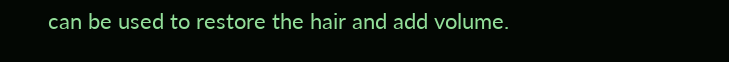can be used to restore the hair and add volume.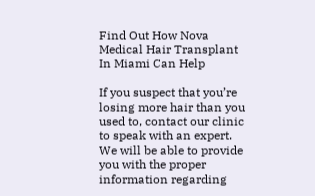Find Out How Nova Medical Hair Transplant In Miami Can Help

If you suspect that you’re losing more hair than you used to, contact our clinic to speak with an expert. We will be able to provide you with the proper information regarding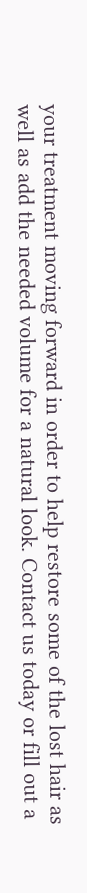your treatment moving forward in order to help restore some of the lost hair as well as add the needed volume for a natural look. Contact us today or fill out a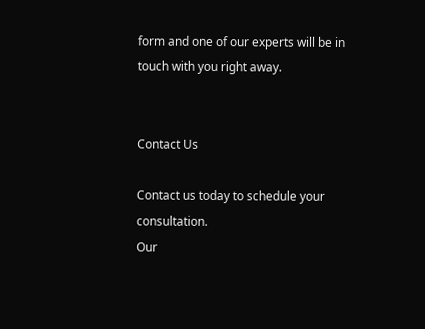form and one of our experts will be in touch with you right away.


Contact Us

Contact us today to schedule your consultation.
Our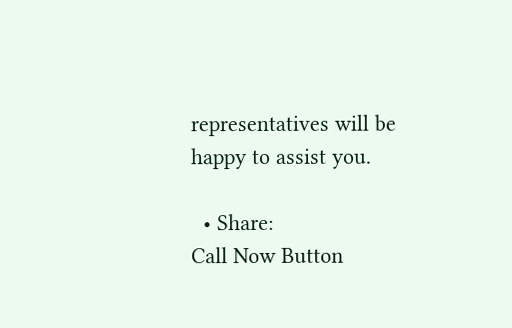representatives will be happy to assist you.

  • Share:
Call Now Button